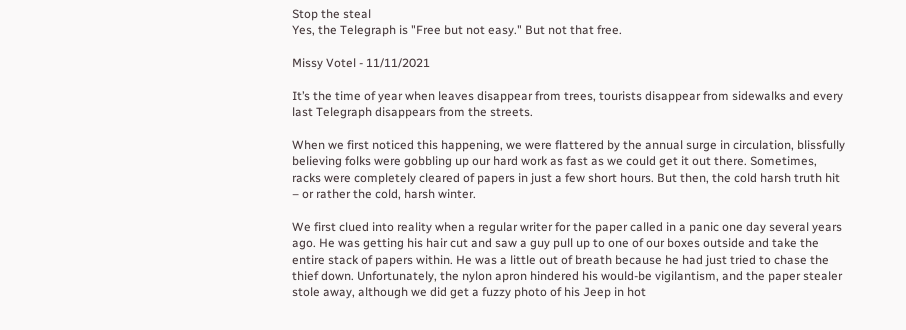Stop the steal
Yes, the Telegraph is "Free but not easy." But not that free.

Missy Votel - 11/11/2021

It’s the time of year when leaves disappear from trees, tourists disappear from sidewalks and every last Telegraph disappears from the streets.

When we first noticed this happening, we were flattered by the annual surge in circulation, blissfully believing folks were gobbling up our hard work as fast as we could get it out there. Sometimes, racks were completely cleared of papers in just a few short hours. But then, the cold harsh truth hit – or rather the cold, harsh winter.

We first clued into reality when a regular writer for the paper called in a panic one day several years ago. He was getting his hair cut and saw a guy pull up to one of our boxes outside and take the entire stack of papers within. He was a little out of breath because he had just tried to chase the thief down. Unfortunately, the nylon apron hindered his would-be vigilantism, and the paper stealer stole away, although we did get a fuzzy photo of his Jeep in hot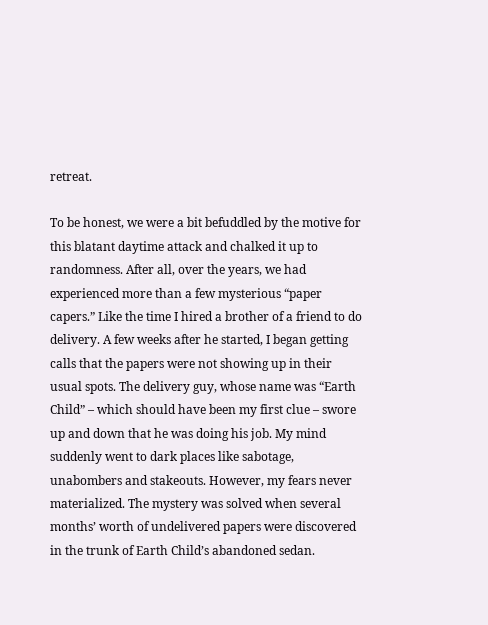retreat.

To be honest, we were a bit befuddled by the motive for this blatant daytime attack and chalked it up to randomness. After all, over the years, we had experienced more than a few mysterious “paper capers.” Like the time I hired a brother of a friend to do delivery. A few weeks after he started, I began getting calls that the papers were not showing up in their usual spots. The delivery guy, whose name was “Earth Child” – which should have been my first clue – swore up and down that he was doing his job. My mind suddenly went to dark places like sabotage, unabombers and stakeouts. However, my fears never materialized. The mystery was solved when several months’ worth of undelivered papers were discovered in the trunk of Earth Child’s abandoned sedan.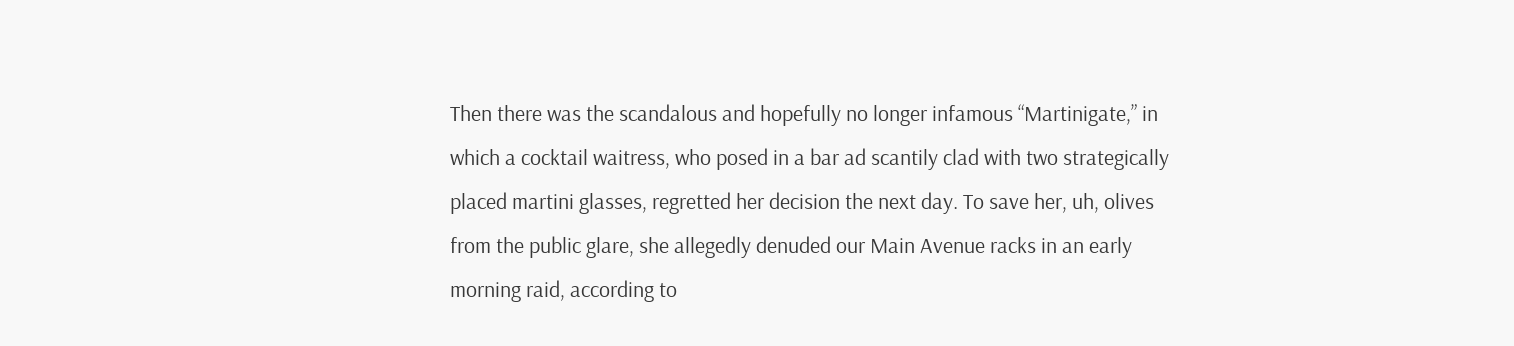Then there was the scandalous and hopefully no longer infamous “Martinigate,” in which a cocktail waitress, who posed in a bar ad scantily clad with two strategically placed martini glasses, regretted her decision the next day. To save her, uh, olives from the public glare, she allegedly denuded our Main Avenue racks in an early morning raid, according to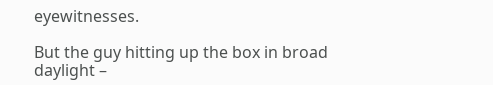eyewitnesses.

But the guy hitting up the box in broad daylight –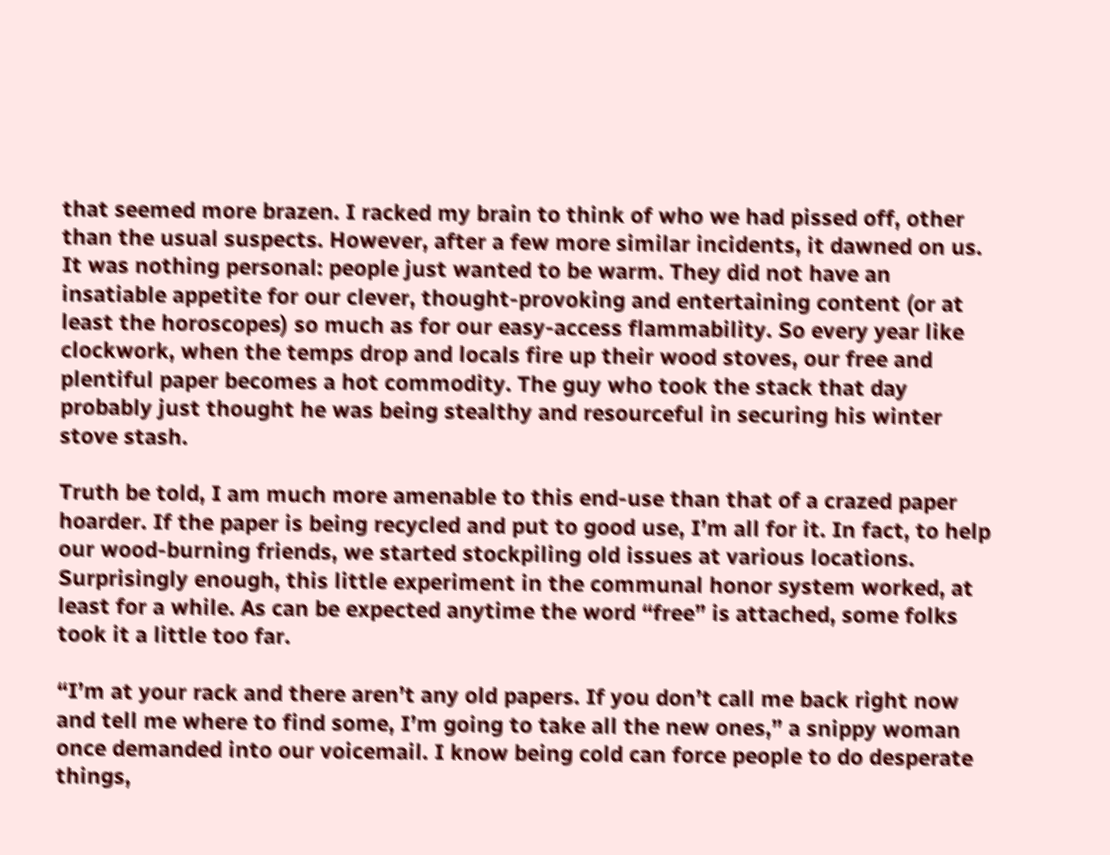that seemed more brazen. I racked my brain to think of who we had pissed off, other than the usual suspects. However, after a few more similar incidents, it dawned on us. It was nothing personal: people just wanted to be warm. They did not have an insatiable appetite for our clever, thought-provoking and entertaining content (or at least the horoscopes) so much as for our easy-access flammability. So every year like clockwork, when the temps drop and locals fire up their wood stoves, our free and plentiful paper becomes a hot commodity. The guy who took the stack that day probably just thought he was being stealthy and resourceful in securing his winter stove stash.

Truth be told, I am much more amenable to this end-use than that of a crazed paper hoarder. If the paper is being recycled and put to good use, I’m all for it. In fact, to help our wood-burning friends, we started stockpiling old issues at various locations. Surprisingly enough, this little experiment in the communal honor system worked, at least for a while. As can be expected anytime the word “free” is attached, some folks took it a little too far.

“I’m at your rack and there aren’t any old papers. If you don’t call me back right now and tell me where to find some, I’m going to take all the new ones,” a snippy woman once demanded into our voicemail. I know being cold can force people to do desperate things,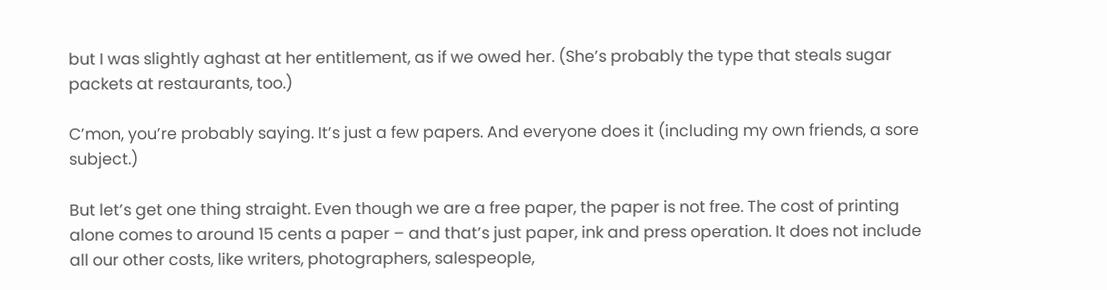but I was slightly aghast at her entitlement, as if we owed her. (She’s probably the type that steals sugar packets at restaurants, too.)

C’mon, you’re probably saying. It’s just a few papers. And everyone does it (including my own friends, a sore subject.)

But let’s get one thing straight. Even though we are a free paper, the paper is not free. The cost of printing alone comes to around 15 cents a paper – and that’s just paper, ink and press operation. It does not include all our other costs, like writers, photographers, salespeople,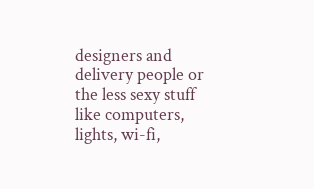designers and delivery people or the less sexy stuff like computers, lights, wi-fi,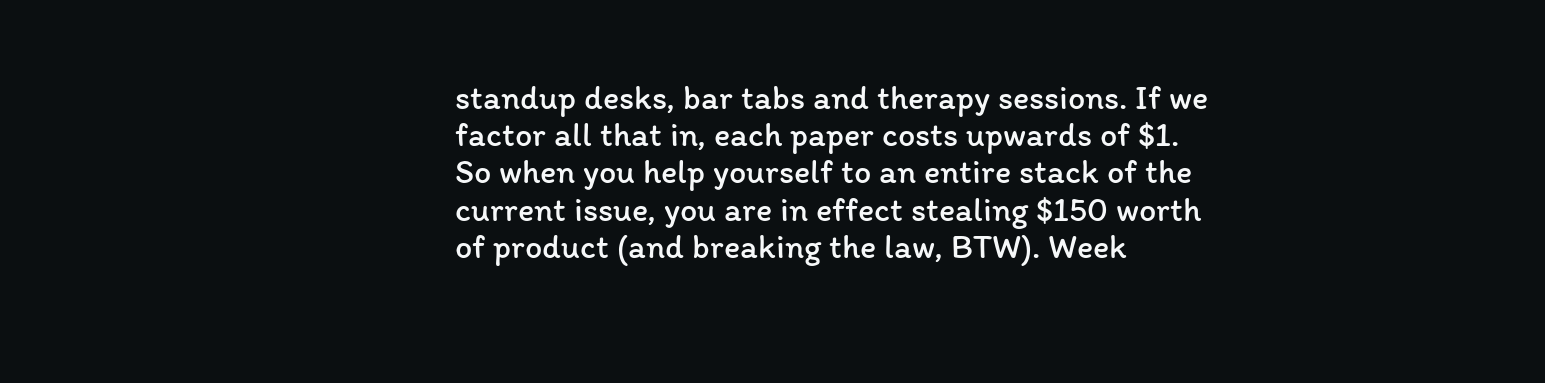standup desks, bar tabs and therapy sessions. If we factor all that in, each paper costs upwards of $1. So when you help yourself to an entire stack of the current issue, you are in effect stealing $150 worth of product (and breaking the law, BTW). Week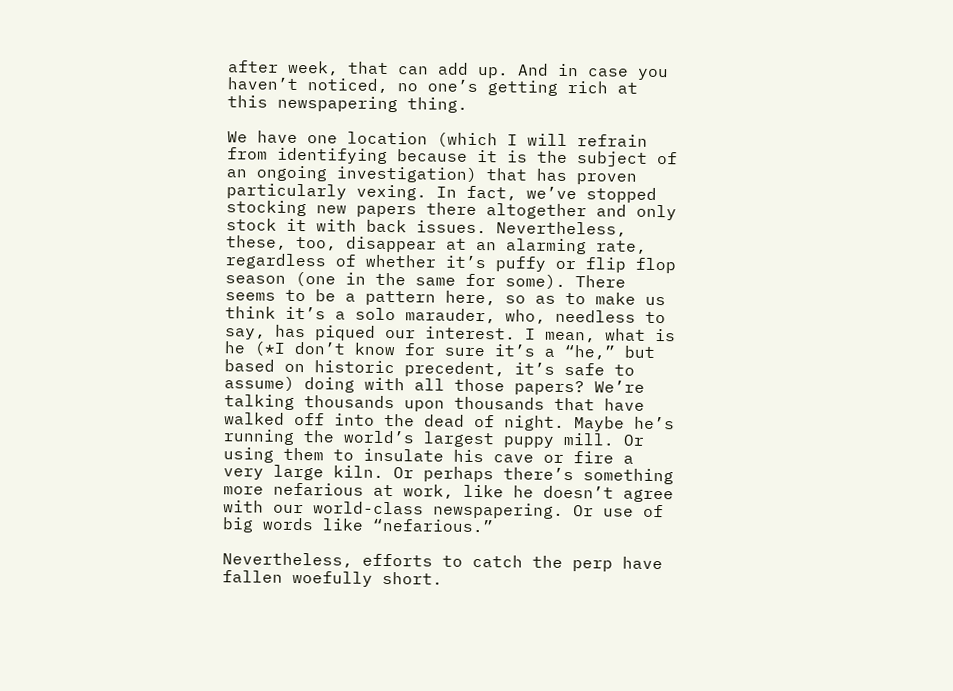after week, that can add up. And in case you haven’t noticed, no one’s getting rich at this newspapering thing.

We have one location (which I will refrain from identifying because it is the subject of an ongoing investigation) that has proven particularly vexing. In fact, we’ve stopped stocking new papers there altogether and only stock it with back issues. Nevertheless, these, too, disappear at an alarming rate, regardless of whether it’s puffy or flip flop season (one in the same for some). There seems to be a pattern here, so as to make us think it’s a solo marauder, who, needless to say, has piqued our interest. I mean, what is he (*I don’t know for sure it’s a “he,” but based on historic precedent, it’s safe to assume) doing with all those papers? We’re talking thousands upon thousands that have walked off into the dead of night. Maybe he’s running the world’s largest puppy mill. Or using them to insulate his cave or fire a very large kiln. Or perhaps there’s something more nefarious at work, like he doesn’t agree with our world-class newspapering. Or use of big words like “nefarious.”

Nevertheless, efforts to catch the perp have fallen woefully short.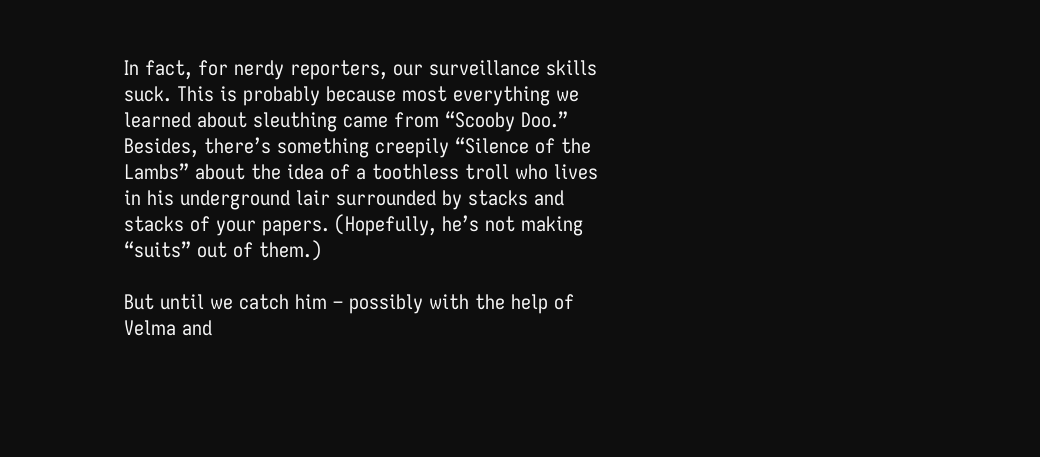In fact, for nerdy reporters, our surveillance skills suck. This is probably because most everything we learned about sleuthing came from “Scooby Doo.” Besides, there’s something creepily “Silence of the Lambs” about the idea of a toothless troll who lives in his underground lair surrounded by stacks and stacks of your papers. (Hopefully, he’s not making “suits” out of them.)

But until we catch him – possibly with the help of Velma and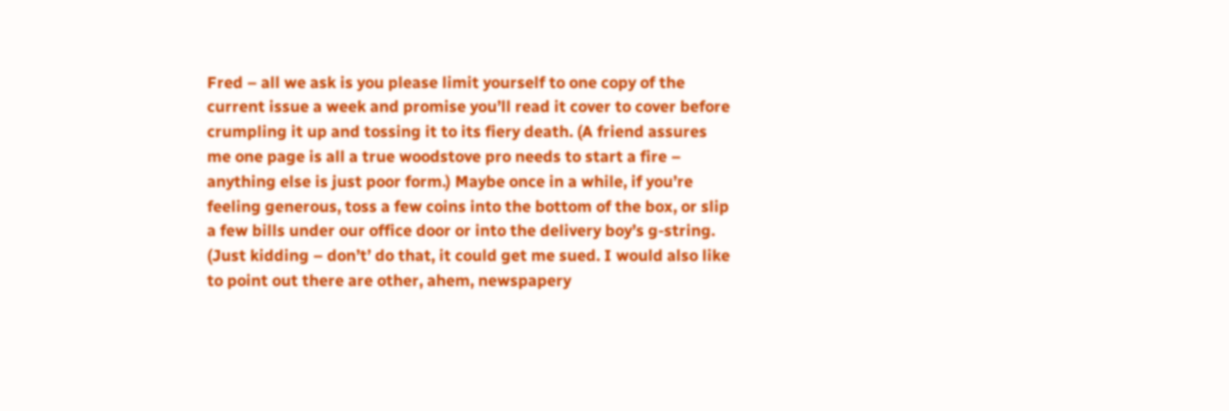Fred – all we ask is you please limit yourself to one copy of the current issue a week and promise you’ll read it cover to cover before crumpling it up and tossing it to its fiery death. (A friend assures me one page is all a true woodstove pro needs to start a fire – anything else is just poor form.) Maybe once in a while, if you’re feeling generous, toss a few coins into the bottom of the box, or slip a few bills under our office door or into the delivery boy’s g-string. (Just kidding – don’t’ do that, it could get me sued. I would also like to point out there are other, ahem, newspapery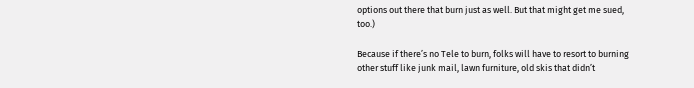options out there that burn just as well. But that might get me sued, too.)

Because if there’s no Tele to burn, folks will have to resort to burning other stuff like junk mail, lawn furniture, old skis that didn’t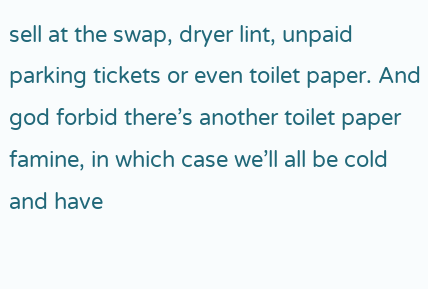sell at the swap, dryer lint, unpaid parking tickets or even toilet paper. And god forbid there’s another toilet paper famine, in which case we’ll all be cold and have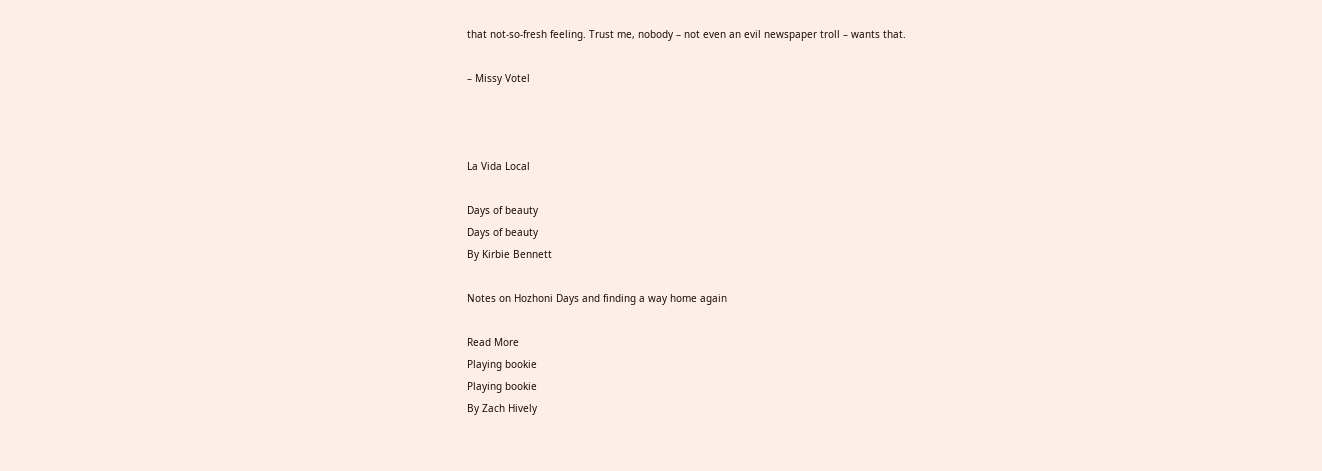that not-so-fresh feeling. Trust me, nobody – not even an evil newspaper troll – wants that.

– Missy Votel



La Vida Local

Days of beauty
Days of beauty
By Kirbie Bennett

Notes on Hozhoni Days and finding a way home again

Read More
Playing bookie
Playing bookie
By Zach Hively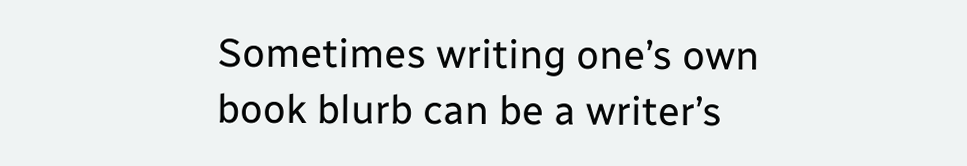Sometimes writing one’s own book blurb can be a writer’s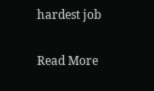hardest job

Read More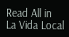Read All in La Vida Local